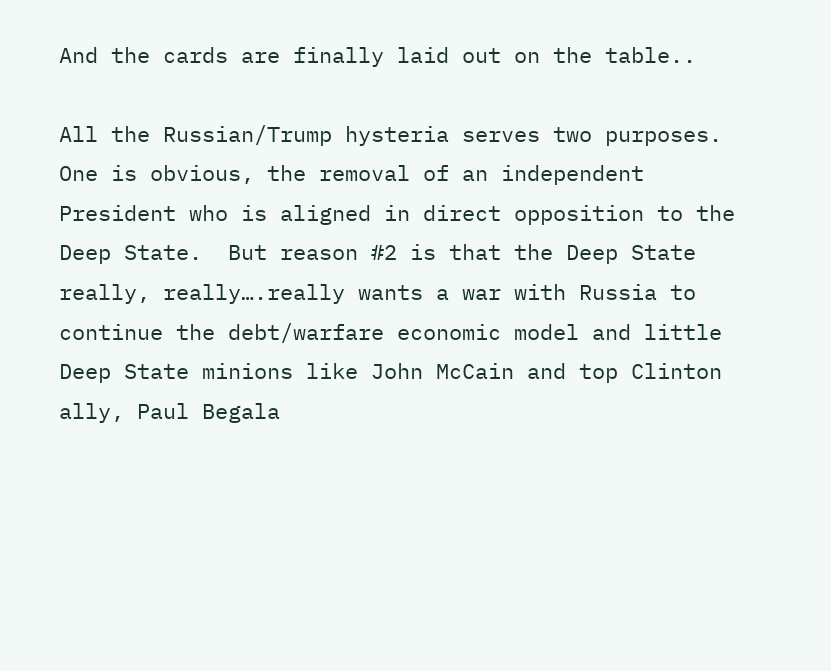And the cards are finally laid out on the table..

All the Russian/Trump hysteria serves two purposes.  One is obvious, the removal of an independent President who is aligned in direct opposition to the Deep State.  But reason #2 is that the Deep State really, really….really wants a war with Russia to continue the debt/warfare economic model and little Deep State minions like John McCain and top Clinton ally, Paul Begala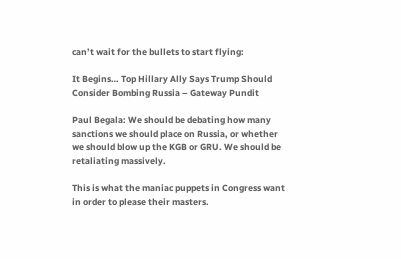can’t wait for the bullets to start flying:

It Begins… Top Hillary Ally Says Trump Should Consider Bombing Russia – Gateway Pundit

Paul Begala: We should be debating how many sanctions we should place on Russia, or whether we should blow up the KGB or GRU. We should be retaliating massively.

This is what the maniac puppets in Congress want in order to please their masters.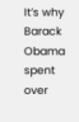It’s why Barack Obama spent over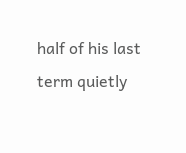half of his last term quietly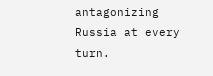antagonizing Russia at every turn.